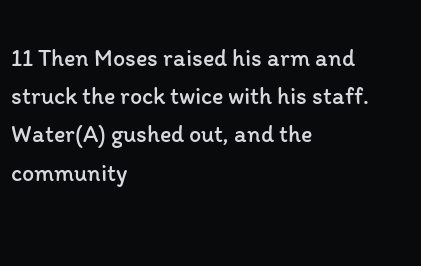11 Then Moses raised his arm and struck the rock twice with his staff. Water(A) gushed out, and the community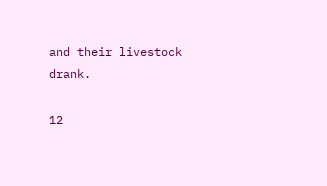and their livestock drank.

12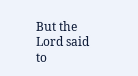But the Lord said to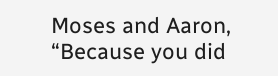Moses and Aaron, “Because you did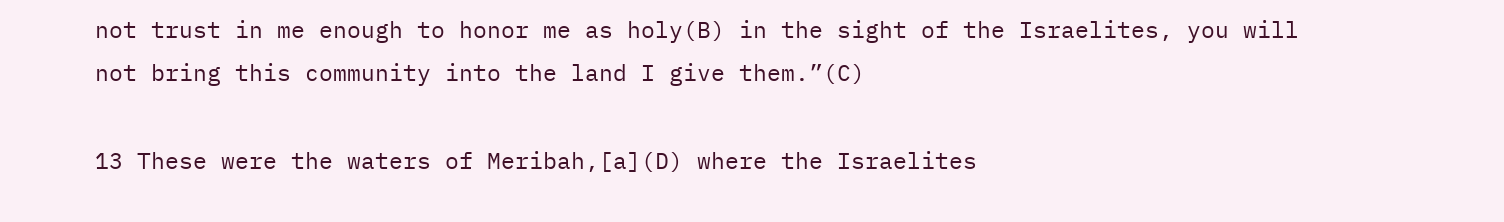not trust in me enough to honor me as holy(B) in the sight of the Israelites, you will not bring this community into the land I give them.”(C)

13 These were the waters of Meribah,[a](D) where the Israelites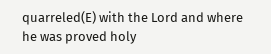quarreled(E) with the Lord and where he was proved holy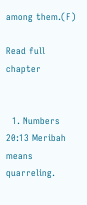among them.(F)

Read full chapter


  1. Numbers 20:13 Meribah means quarreling.